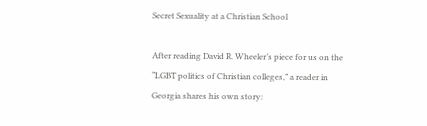Secret Sexuality at a Christian School

After reading David R. Wheeler’s piece for us on the “LGBT politics of Christian colleges,” a reader in Georgia shares his own story: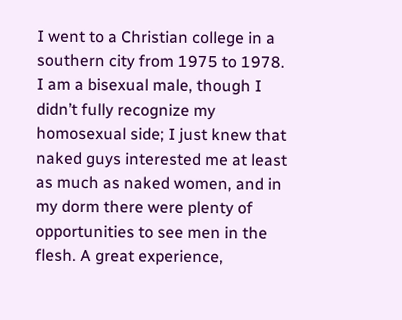I went to a Christian college in a southern city from 1975 to 1978. I am a bisexual male, though I didn’t fully recognize my homosexual side; I just knew that naked guys interested me at least as much as naked women, and in my dorm there were plenty of opportunities to see men in the flesh. A great experience,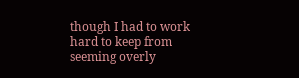though I had to work hard to keep from seeming overly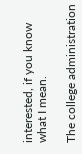interested, if you know what I mean.

The college administration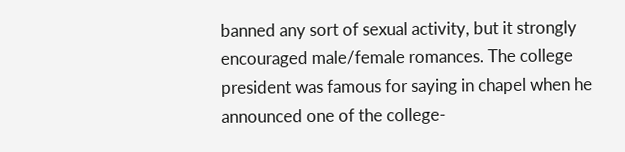banned any sort of sexual activity, but it strongly encouraged male/female romances. The college president was famous for saying in chapel when he announced one of the college-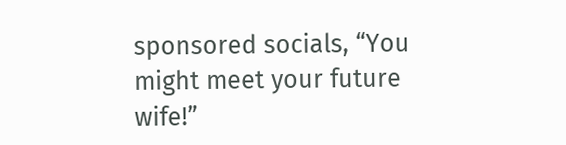sponsored socials, “You might meet your future wife!”